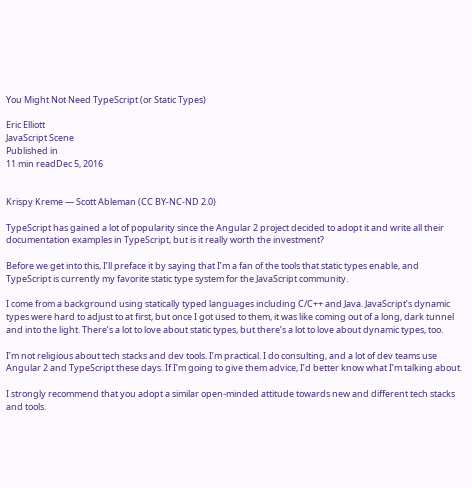You Might Not Need TypeScript (or Static Types)

Eric Elliott
JavaScript Scene
Published in
11 min readDec 5, 2016


Krispy Kreme — Scott Ableman (CC BY-NC-ND 2.0)

TypeScript has gained a lot of popularity since the Angular 2 project decided to adopt it and write all their documentation examples in TypeScript, but is it really worth the investment?

Before we get into this, I’ll preface it by saying that I’m a fan of the tools that static types enable, and TypeScript is currently my favorite static type system for the JavaScript community.

I come from a background using statically typed languages including C/C++ and Java. JavaScript’s dynamic types were hard to adjust to at first, but once I got used to them, it was like coming out of a long, dark tunnel and into the light. There’s a lot to love about static types, but there’s a lot to love about dynamic types, too.

I’m not religious about tech stacks and dev tools. I’m practical. I do consulting, and a lot of dev teams use Angular 2 and TypeScript these days. If I’m going to give them advice, I’d better know what I’m talking about.

I strongly recommend that you adopt a similar open-minded attitude towards new and different tech stacks and tools.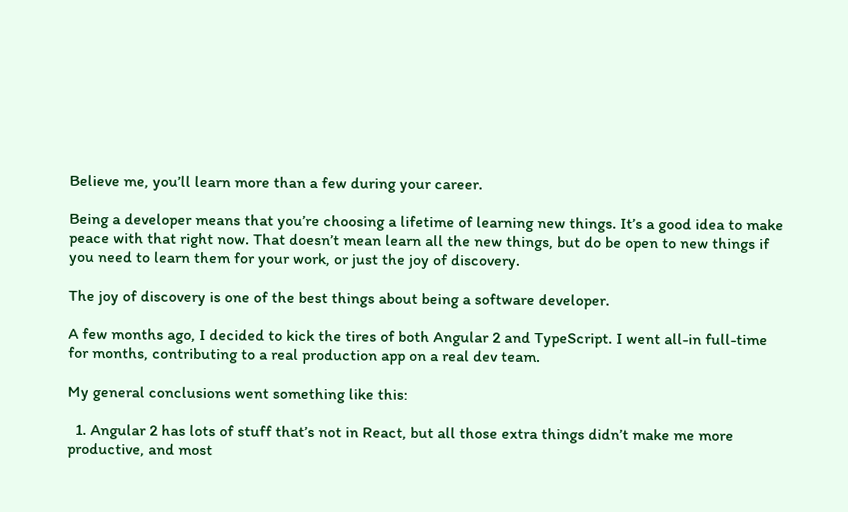Believe me, you’ll learn more than a few during your career.

Being a developer means that you’re choosing a lifetime of learning new things. It’s a good idea to make peace with that right now. That doesn’t mean learn all the new things, but do be open to new things if you need to learn them for your work, or just the joy of discovery.

The joy of discovery is one of the best things about being a software developer.

A few months ago, I decided to kick the tires of both Angular 2 and TypeScript. I went all-in full-time for months, contributing to a real production app on a real dev team.

My general conclusions went something like this:

  1. Angular 2 has lots of stuff that’s not in React, but all those extra things didn’t make me more productive, and most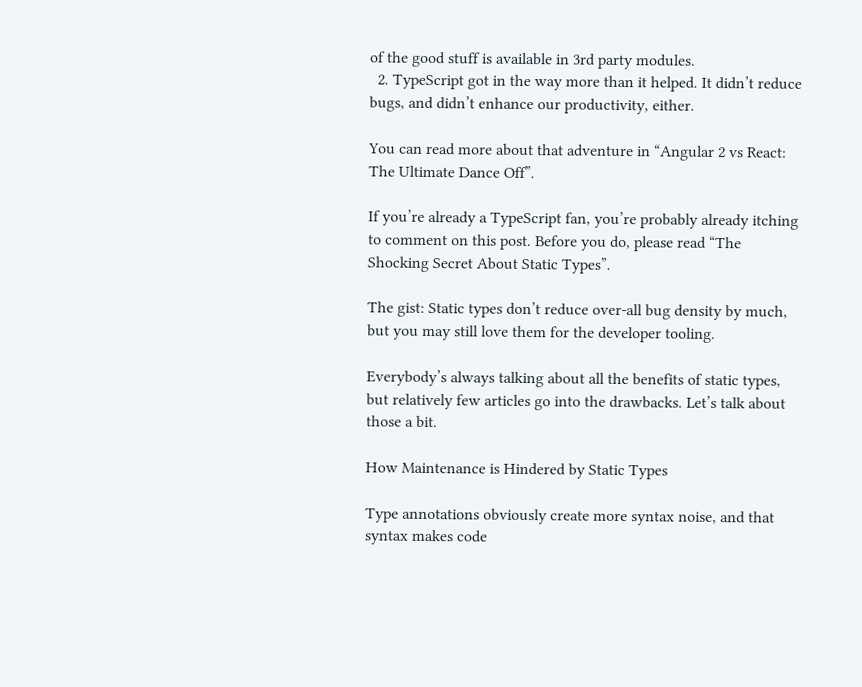of the good stuff is available in 3rd party modules.
  2. TypeScript got in the way more than it helped. It didn’t reduce bugs, and didn’t enhance our productivity, either.

You can read more about that adventure in “Angular 2 vs React: The Ultimate Dance Off”.

If you’re already a TypeScript fan, you’re probably already itching to comment on this post. Before you do, please read “The Shocking Secret About Static Types”.

The gist: Static types don’t reduce over-all bug density by much, but you may still love them for the developer tooling.

Everybody’s always talking about all the benefits of static types, but relatively few articles go into the drawbacks. Let’s talk about those a bit.

How Maintenance is Hindered by Static Types

Type annotations obviously create more syntax noise, and that syntax makes code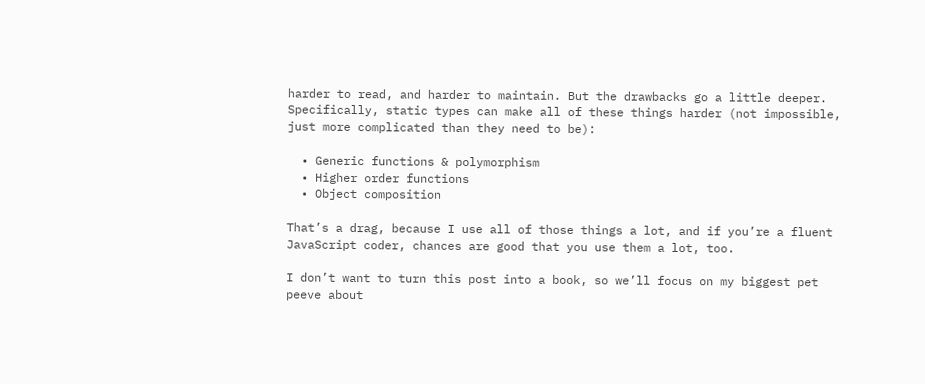harder to read, and harder to maintain. But the drawbacks go a little deeper. Specifically, static types can make all of these things harder (not impossible, just more complicated than they need to be):

  • Generic functions & polymorphism
  • Higher order functions
  • Object composition

That’s a drag, because I use all of those things a lot, and if you’re a fluent JavaScript coder, chances are good that you use them a lot, too.

I don’t want to turn this post into a book, so we’ll focus on my biggest pet peeve about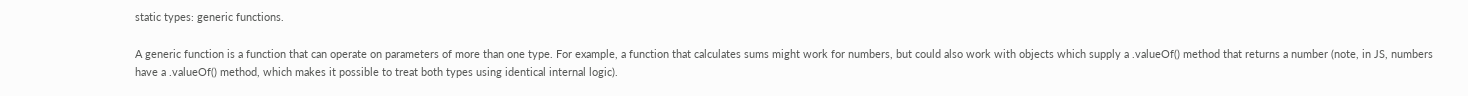static types: generic functions.

A generic function is a function that can operate on parameters of more than one type. For example, a function that calculates sums might work for numbers, but could also work with objects which supply a .valueOf() method that returns a number (note, in JS, numbers have a .valueOf() method, which makes it possible to treat both types using identical internal logic).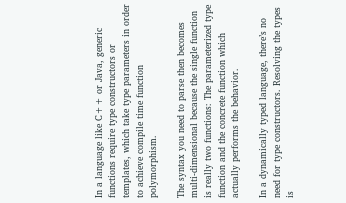In a language like C++ or Java, generic functions require type constructors or templates, which take type parameters in order to achieve compile time function polymorphism.

The syntax you need to parse then becomes multi-dimensional because the single function is really two functions: The parameterized type function and the concrete function which actually performs the behavior.

In a dynamically typed language, there’s no need for type constructors. Resolving the types is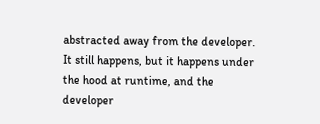abstracted away from the developer. It still happens, but it happens under the hood at runtime, and the developer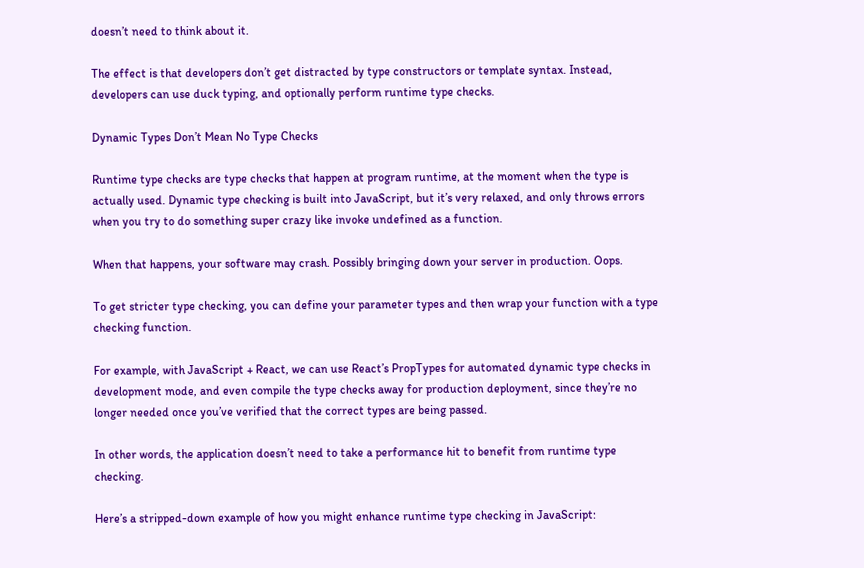doesn’t need to think about it.

The effect is that developers don’t get distracted by type constructors or template syntax. Instead, developers can use duck typing, and optionally perform runtime type checks.

Dynamic Types Don’t Mean No Type Checks

Runtime type checks are type checks that happen at program runtime, at the moment when the type is actually used. Dynamic type checking is built into JavaScript, but it’s very relaxed, and only throws errors when you try to do something super crazy like invoke undefined as a function.

When that happens, your software may crash. Possibly bringing down your server in production. Oops.

To get stricter type checking, you can define your parameter types and then wrap your function with a type checking function.

For example, with JavaScript + React, we can use React’s PropTypes for automated dynamic type checks in development mode, and even compile the type checks away for production deployment, since they’re no longer needed once you’ve verified that the correct types are being passed.

In other words, the application doesn’t need to take a performance hit to benefit from runtime type checking.

Here’s a stripped-down example of how you might enhance runtime type checking in JavaScript: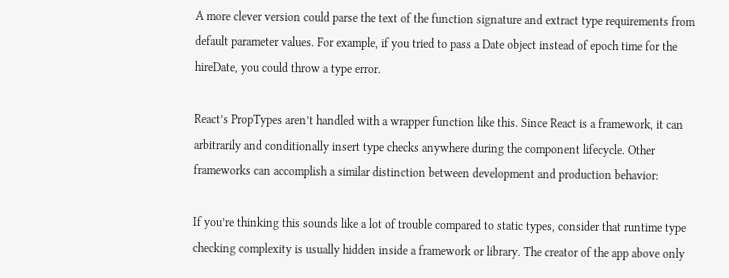A more clever version could parse the text of the function signature and extract type requirements from default parameter values. For example, if you tried to pass a Date object instead of epoch time for the hireDate, you could throw a type error.

React’s PropTypes aren’t handled with a wrapper function like this. Since React is a framework, it can arbitrarily and conditionally insert type checks anywhere during the component lifecycle. Other frameworks can accomplish a similar distinction between development and production behavior:

If you’re thinking this sounds like a lot of trouble compared to static types, consider that runtime type checking complexity is usually hidden inside a framework or library. The creator of the app above only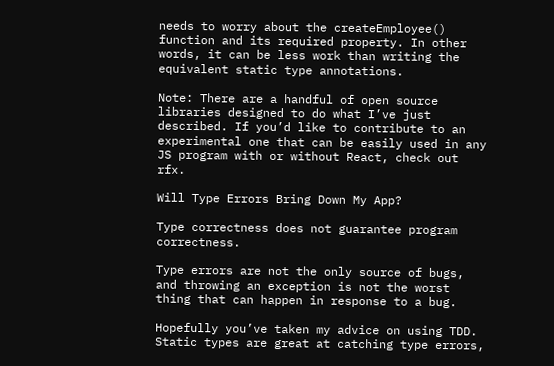needs to worry about the createEmployee() function and its required property. In other words, it can be less work than writing the equivalent static type annotations.

Note: There are a handful of open source libraries designed to do what I’ve just described. If you’d like to contribute to an experimental one that can be easily used in any JS program with or without React, check out rfx.

Will Type Errors Bring Down My App?

Type correctness does not guarantee program correctness.

Type errors are not the only source of bugs, and throwing an exception is not the worst thing that can happen in response to a bug.

Hopefully you’ve taken my advice on using TDD. Static types are great at catching type errors,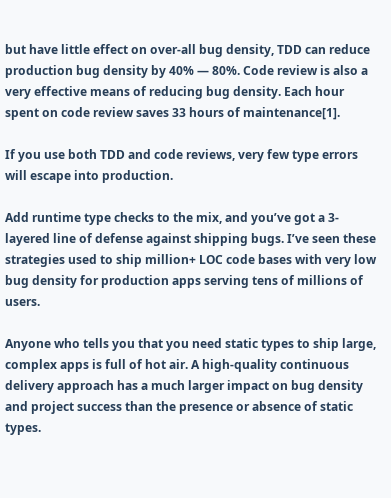but have little effect on over-all bug density, TDD can reduce production bug density by 40% — 80%. Code review is also a very effective means of reducing bug density. Each hour spent on code review saves 33 hours of maintenance[1].

If you use both TDD and code reviews, very few type errors will escape into production.

Add runtime type checks to the mix, and you’ve got a 3-layered line of defense against shipping bugs. I’ve seen these strategies used to ship million+ LOC code bases with very low bug density for production apps serving tens of millions of users.

Anyone who tells you that you need static types to ship large, complex apps is full of hot air. A high-quality continuous delivery approach has a much larger impact on bug density and project success than the presence or absence of static types.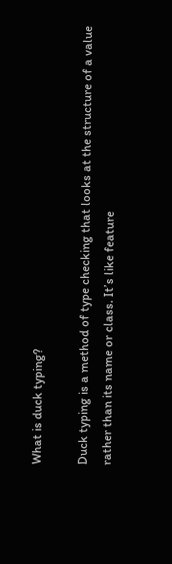What is duck typing?

Duck typing is a method of type checking that looks at the structure of a value rather than its name or class. It’s like feature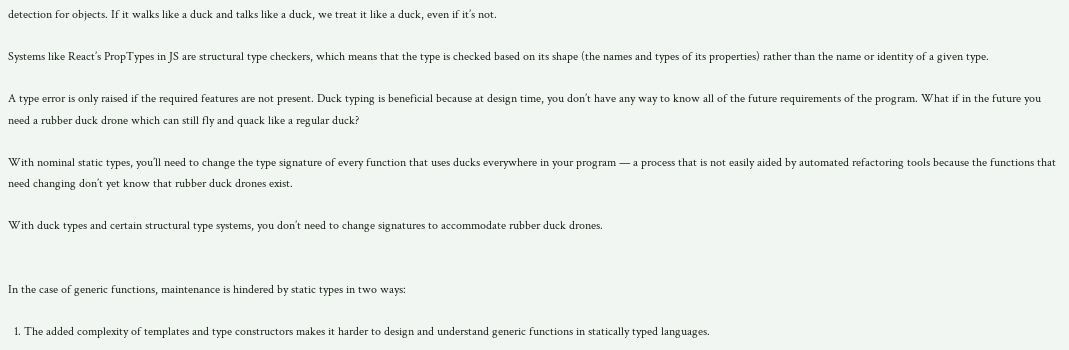detection for objects. If it walks like a duck and talks like a duck, we treat it like a duck, even if it’s not.

Systems like React’s PropTypes in JS are structural type checkers, which means that the type is checked based on its shape (the names and types of its properties) rather than the name or identity of a given type.

A type error is only raised if the required features are not present. Duck typing is beneficial because at design time, you don’t have any way to know all of the future requirements of the program. What if in the future you need a rubber duck drone which can still fly and quack like a regular duck?

With nominal static types, you’ll need to change the type signature of every function that uses ducks everywhere in your program — a process that is not easily aided by automated refactoring tools because the functions that need changing don’t yet know that rubber duck drones exist.

With duck types and certain structural type systems, you don’t need to change signatures to accommodate rubber duck drones.


In the case of generic functions, maintenance is hindered by static types in two ways:

  1. The added complexity of templates and type constructors makes it harder to design and understand generic functions in statically typed languages.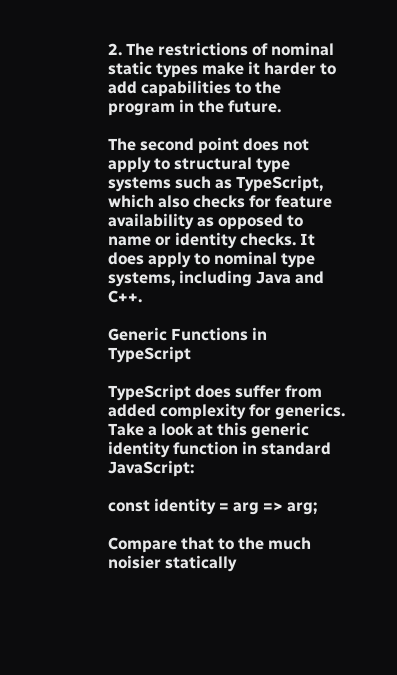2. The restrictions of nominal static types make it harder to add capabilities to the program in the future.

The second point does not apply to structural type systems such as TypeScript, which also checks for feature availability as opposed to name or identity checks. It does apply to nominal type systems, including Java and C++.

Generic Functions in TypeScript

TypeScript does suffer from added complexity for generics. Take a look at this generic identity function in standard JavaScript:

const identity = arg => arg;

Compare that to the much noisier statically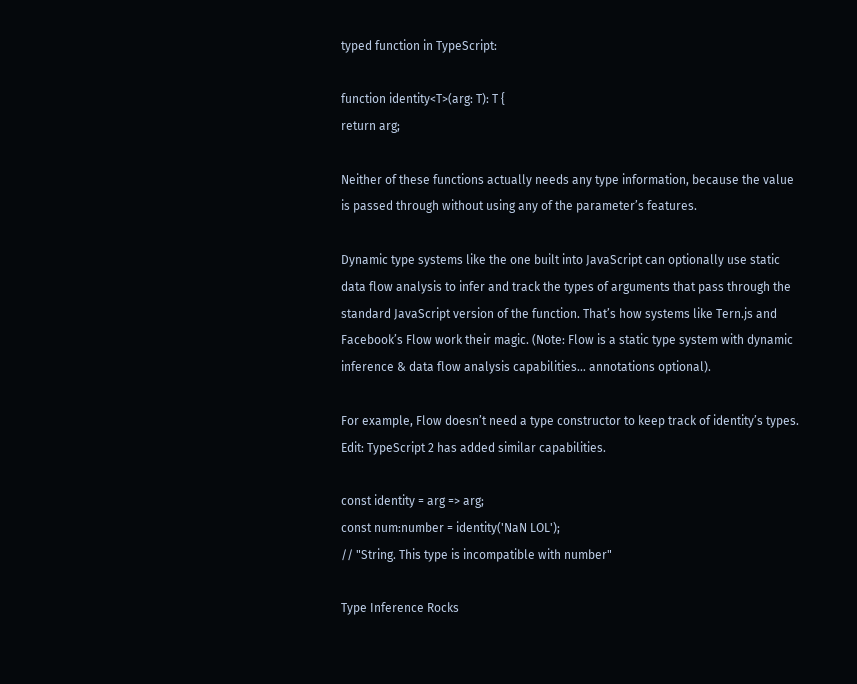typed function in TypeScript:

function identity<T>(arg: T): T {
return arg;

Neither of these functions actually needs any type information, because the value is passed through without using any of the parameter’s features.

Dynamic type systems like the one built into JavaScript can optionally use static data flow analysis to infer and track the types of arguments that pass through the standard JavaScript version of the function. That’s how systems like Tern.js and Facebook’s Flow work their magic. (Note: Flow is a static type system with dynamic inference & data flow analysis capabilities… annotations optional).

For example, Flow doesn’t need a type constructor to keep track of identity’s types. Edit: TypeScript 2 has added similar capabilities.

const identity = arg => arg;
const num:number = identity('NaN LOL');
// "String. This type is incompatible with number"

Type Inference Rocks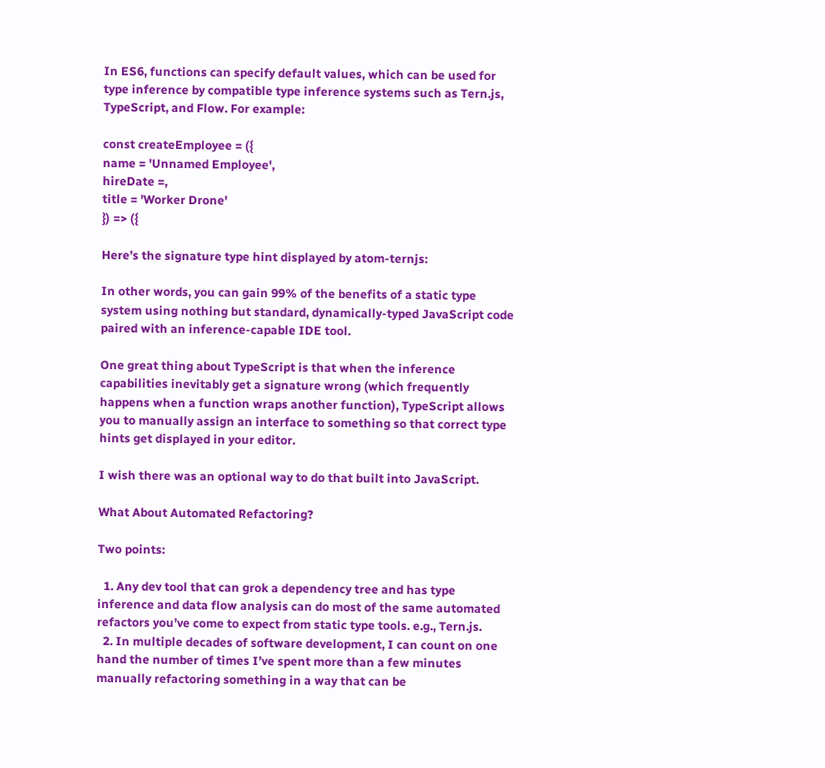In ES6, functions can specify default values, which can be used for type inference by compatible type inference systems such as Tern.js, TypeScript, and Flow. For example:

const createEmployee = ({
name = 'Unnamed Employee',
hireDate =,
title = 'Worker Drone'
}) => ({

Here’s the signature type hint displayed by atom-ternjs:

In other words, you can gain 99% of the benefits of a static type system using nothing but standard, dynamically-typed JavaScript code paired with an inference-capable IDE tool.

One great thing about TypeScript is that when the inference capabilities inevitably get a signature wrong (which frequently happens when a function wraps another function), TypeScript allows you to manually assign an interface to something so that correct type hints get displayed in your editor.

I wish there was an optional way to do that built into JavaScript.

What About Automated Refactoring?

Two points:

  1. Any dev tool that can grok a dependency tree and has type inference and data flow analysis can do most of the same automated refactors you’ve come to expect from static type tools. e.g., Tern.js.
  2. In multiple decades of software development, I can count on one hand the number of times I’ve spent more than a few minutes manually refactoring something in a way that can be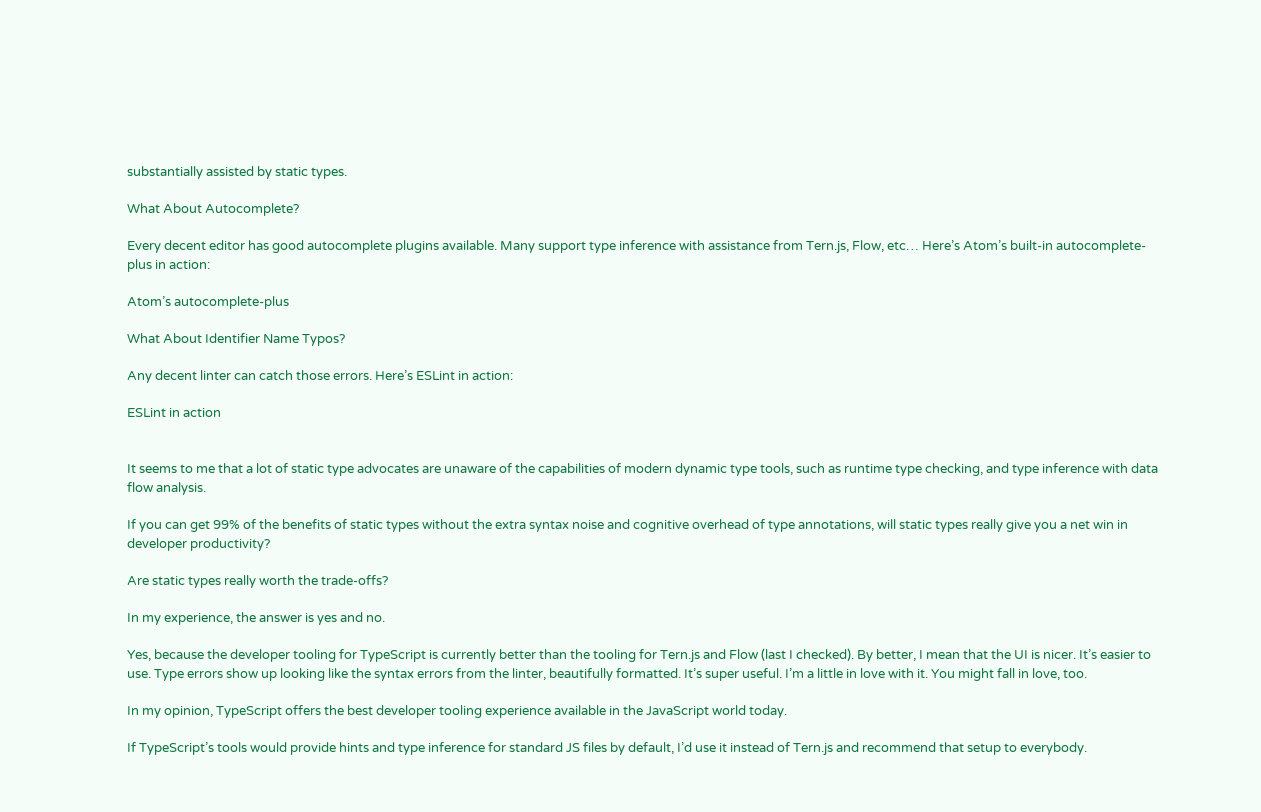substantially assisted by static types.

What About Autocomplete?

Every decent editor has good autocomplete plugins available. Many support type inference with assistance from Tern.js, Flow, etc… Here’s Atom’s built-in autocomplete-plus in action:

Atom’s autocomplete-plus

What About Identifier Name Typos?

Any decent linter can catch those errors. Here’s ESLint in action:

ESLint in action


It seems to me that a lot of static type advocates are unaware of the capabilities of modern dynamic type tools, such as runtime type checking, and type inference with data flow analysis.

If you can get 99% of the benefits of static types without the extra syntax noise and cognitive overhead of type annotations, will static types really give you a net win in developer productivity?

Are static types really worth the trade-offs?

In my experience, the answer is yes and no.

Yes, because the developer tooling for TypeScript is currently better than the tooling for Tern.js and Flow (last I checked). By better, I mean that the UI is nicer. It’s easier to use. Type errors show up looking like the syntax errors from the linter, beautifully formatted. It’s super useful. I’m a little in love with it. You might fall in love, too.

In my opinion, TypeScript offers the best developer tooling experience available in the JavaScript world today.

If TypeScript’s tools would provide hints and type inference for standard JS files by default, I’d use it instead of Tern.js and recommend that setup to everybody.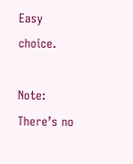Easy choice.

Note: There’s no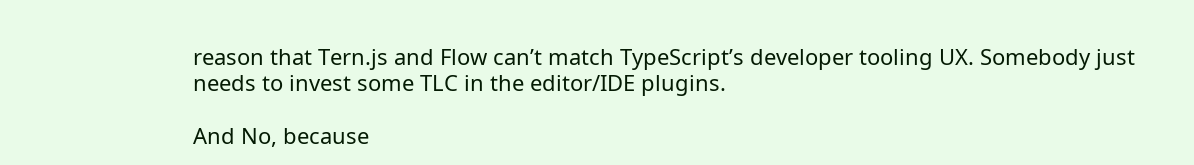reason that Tern.js and Flow can’t match TypeScript’s developer tooling UX. Somebody just needs to invest some TLC in the editor/IDE plugins.

And No, because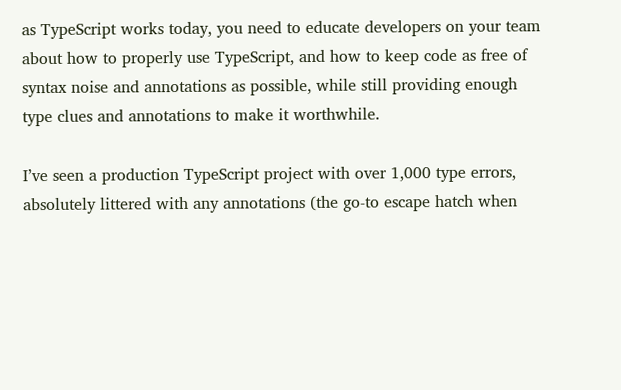as TypeScript works today, you need to educate developers on your team about how to properly use TypeScript, and how to keep code as free of syntax noise and annotations as possible, while still providing enough type clues and annotations to make it worthwhile.

I’ve seen a production TypeScript project with over 1,000 type errors, absolutely littered with any annotations (the go-to escape hatch when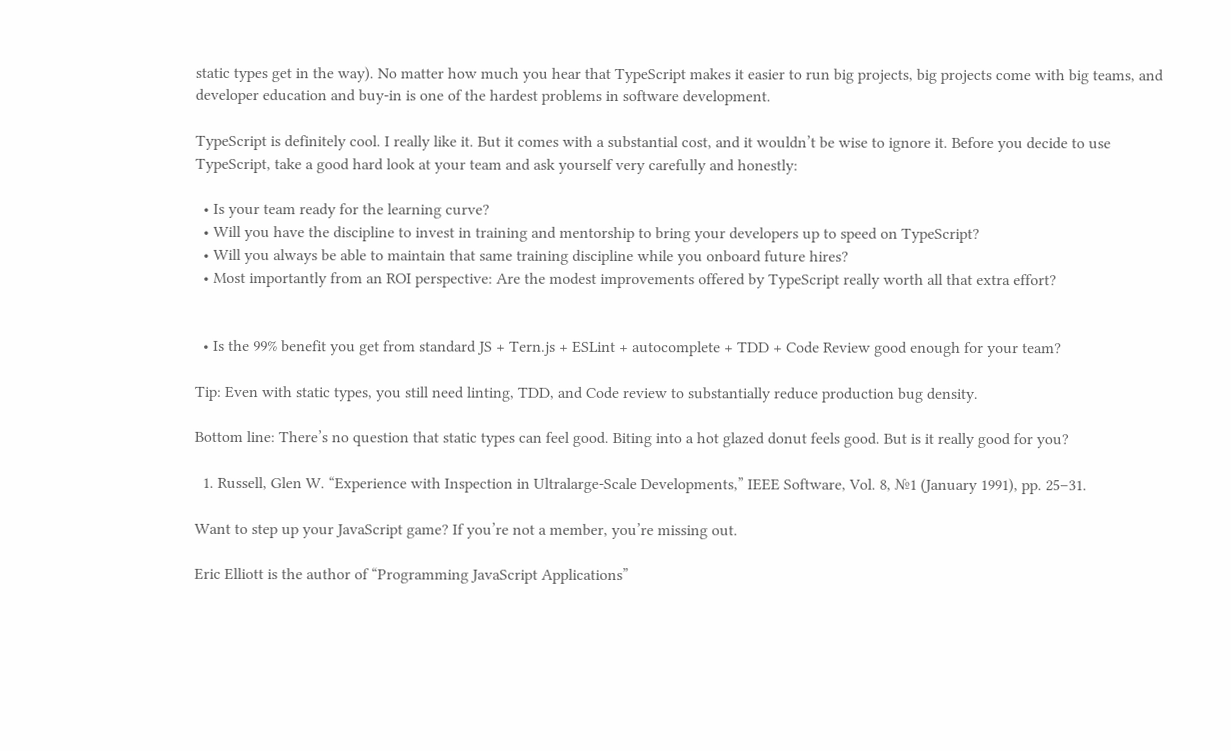static types get in the way). No matter how much you hear that TypeScript makes it easier to run big projects, big projects come with big teams, and developer education and buy-in is one of the hardest problems in software development.

TypeScript is definitely cool. I really like it. But it comes with a substantial cost, and it wouldn’t be wise to ignore it. Before you decide to use TypeScript, take a good hard look at your team and ask yourself very carefully and honestly:

  • Is your team ready for the learning curve?
  • Will you have the discipline to invest in training and mentorship to bring your developers up to speed on TypeScript?
  • Will you always be able to maintain that same training discipline while you onboard future hires?
  • Most importantly from an ROI perspective: Are the modest improvements offered by TypeScript really worth all that extra effort?


  • Is the 99% benefit you get from standard JS + Tern.js + ESLint + autocomplete + TDD + Code Review good enough for your team?

Tip: Even with static types, you still need linting, TDD, and Code review to substantially reduce production bug density.

Bottom line: There’s no question that static types can feel good. Biting into a hot glazed donut feels good. But is it really good for you?

  1. Russell, Glen W. “Experience with Inspection in Ultralarge-Scale Developments,” IEEE Software, Vol. 8, №1 (January 1991), pp. 25–31.

Want to step up your JavaScript game? If you’re not a member, you’re missing out.

Eric Elliott is the author of “Programming JavaScript Applications”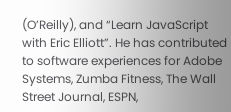(O’Reilly), and “Learn JavaScript with Eric Elliott”. He has contributed to software experiences for Adobe Systems, Zumba Fitness, The Wall Street Journal, ESPN,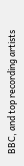BBC, and top recording artists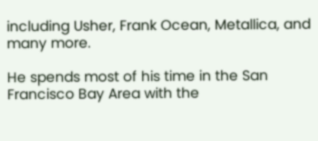including Usher, Frank Ocean, Metallica, and many more.

He spends most of his time in the San Francisco Bay Area with the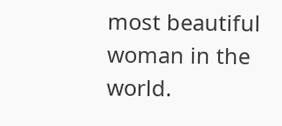most beautiful woman in the world.